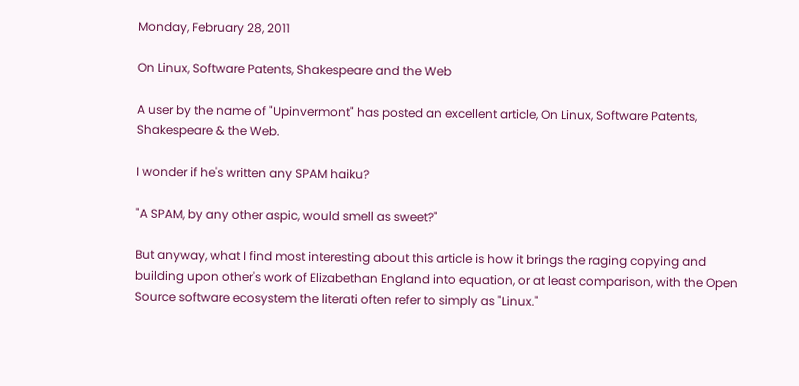Monday, February 28, 2011

On Linux, Software Patents, Shakespeare and the Web

A user by the name of "Upinvermont" has posted an excellent article, On Linux, Software Patents, Shakespeare & the Web.

I wonder if he's written any SPAM haiku?

"A SPAM, by any other aspic, would smell as sweet?"

But anyway, what I find most interesting about this article is how it brings the raging copying and building upon other's work of Elizabethan England into equation, or at least comparison, with the Open Source software ecosystem the literati often refer to simply as "Linux."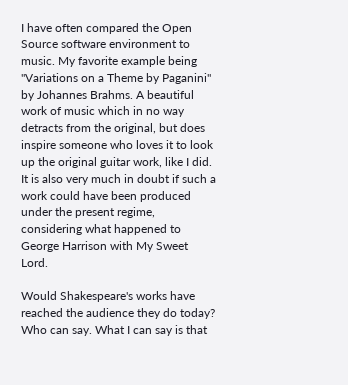I have often compared the Open Source software environment to music. My favorite example being "Variations on a Theme by Paganini" by Johannes Brahms. A beautiful work of music which in no way detracts from the original, but does inspire someone who loves it to look up the original guitar work, like I did. It is also very much in doubt if such a work could have been produced under the present regime, considering what happened to George Harrison with My Sweet Lord.

Would Shakespeare's works have reached the audience they do today? Who can say. What I can say is that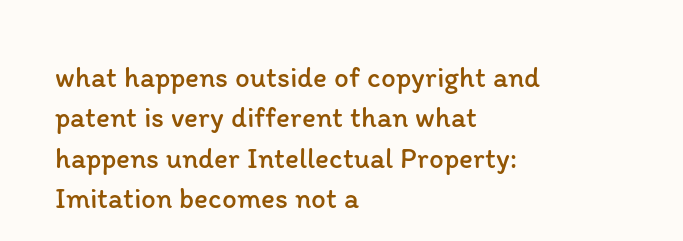what happens outside of copyright and patent is very different than what happens under Intellectual Property: Imitation becomes not a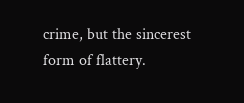crime, but the sincerest form of flattery.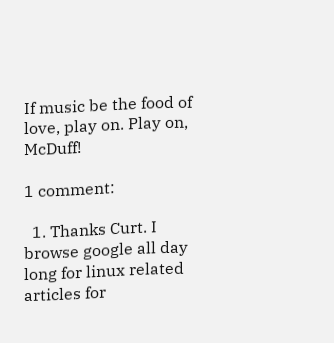If music be the food of love, play on. Play on, McDuff!

1 comment:

  1. Thanks Curt. I browse google all day long for linux related articles for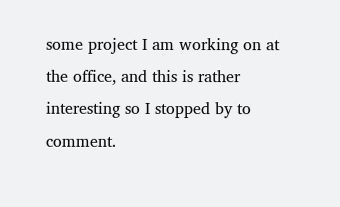some project I am working on at the office, and this is rather interesting so I stopped by to comment.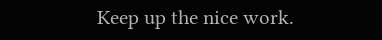Keep up the nice work.